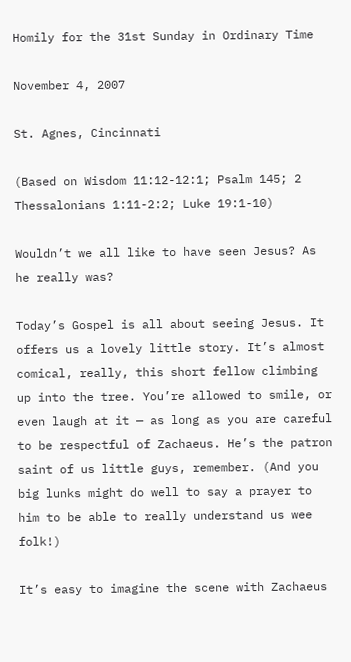Homily for the 31st Sunday in Ordinary Time

November 4, 2007

St. Agnes, Cincinnati

(Based on Wisdom 11:12-12:1; Psalm 145; 2 Thessalonians 1:11-2:2; Luke 19:1-10)

Wouldn’t we all like to have seen Jesus? As he really was?

Today’s Gospel is all about seeing Jesus. It offers us a lovely little story. It’s almost comical, really, this short fellow climbing up into the tree. You’re allowed to smile, or even laugh at it — as long as you are careful to be respectful of Zachaeus. He’s the patron saint of us little guys, remember. (And you big lunks might do well to say a prayer to him to be able to really understand us wee folk!)

It’s easy to imagine the scene with Zachaeus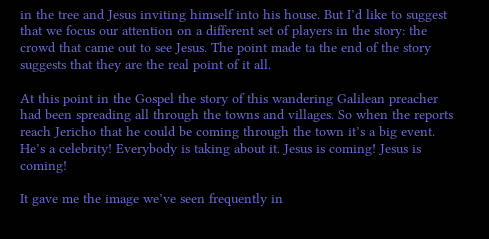in the tree and Jesus inviting himself into his house. But I’d like to suggest that we focus our attention on a different set of players in the story: the crowd that came out to see Jesus. The point made ta the end of the story suggests that they are the real point of it all.

At this point in the Gospel the story of this wandering Galilean preacher had been spreading all through the towns and villages. So when the reports reach Jericho that he could be coming through the town it’s a big event. He’s a celebrity! Everybody is taking about it. Jesus is coming! Jesus is coming!

It gave me the image we’ve seen frequently in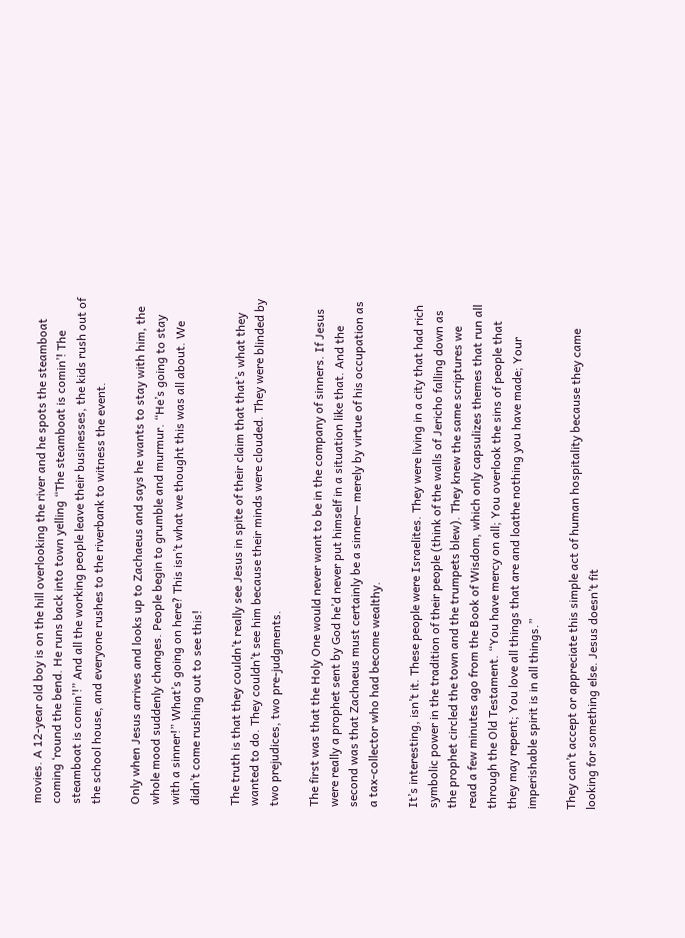movies. A 12-year old boy is on the hill overlooking the river and he spots the steamboat coming ‘round the bend. He runs back into town yelling “The steamboat is comin’! The steamboat is comin’!” And all the working people leave their businesses, the kids rush out of the school house, and everyone rushes to the riverbank to witness the event.

Only when Jesus arrives and looks up to Zachaeus and says he wants to stay with him, the whole mood suddenly changes. People begin to grumble and murmur. “He’s going to stay with a sinner!” What’s going on here? This isn’t what we thought this was all about. We didn’t come rushing out to see this!

The truth is that they couldn’t really see Jesus in spite of their claim that that’s what they wanted to do. They couldn’t see him because their minds were clouded. They were blinded by two prejudices, two pre-judgments.

The first was that the Holy One would never want to be in the company of sinners. If Jesus were really a prophet sent by God he’d never put himself in a situation like that. And the second was that Zachaeus must certainly be a sinner— merely by virtue of his occupation as a tax-collector who had become wealthy.

It’s interesting, isn’t it. These people were Israelites. They were living in a city that had rich symbolic power in the tradition of their people (think of the walls of Jericho falling down as the prophet circled the town and the trumpets blew). They knew the same scriptures we read a few minutes ago from the Book of Wisdom, which only capsulizes themes that run all through the Old Testament. “You have mercy on all; You overlook the sins of people that they may repent; You love all things that are and loathe nothing you have made; Your imperishable spirit is in all things.”

They can’t accept or appreciate this simple act of human hospitality because they came looking for something else. Jesus doesn’t fit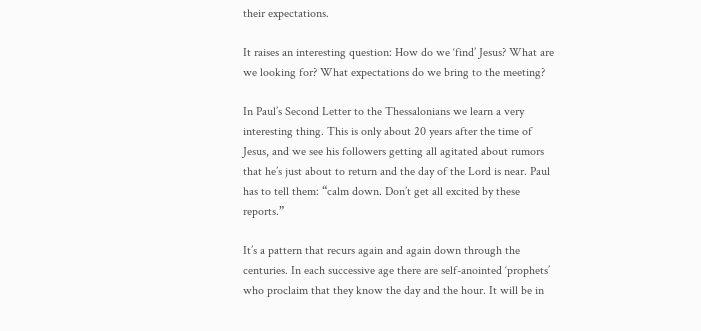their expectations.

It raises an interesting question: How do we ‘find’ Jesus? What are we looking for? What expectations do we bring to the meeting?

In Paul’s Second Letter to the Thessalonians we learn a very interesting thing. This is only about 20 years after the time of Jesus, and we see his followers getting all agitated about rumors that he’s just about to return and the day of the Lord is near. Paul has to tell them: “calm down. Don’t get all excited by these reports.”

It’s a pattern that recurs again and again down through the centuries. In each successive age there are self-anointed ‘prophets’ who proclaim that they know the day and the hour. It will be in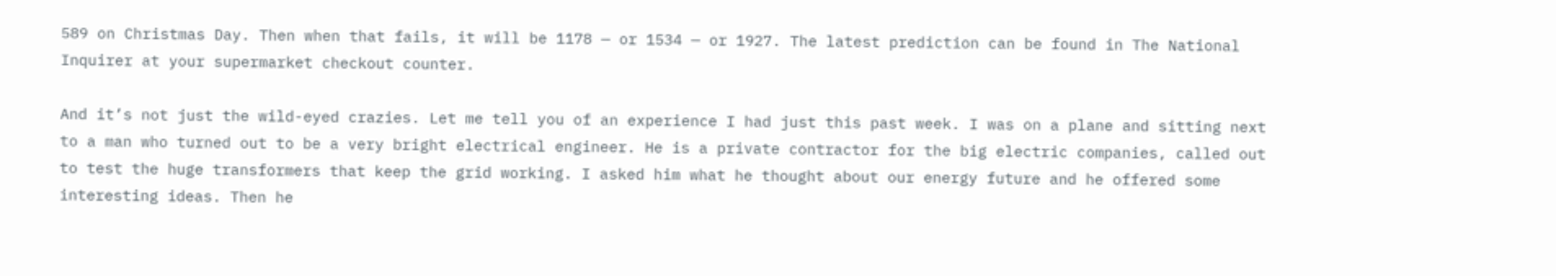589 on Christmas Day. Then when that fails, it will be 1178 — or 1534 — or 1927. The latest prediction can be found in The National Inquirer at your supermarket checkout counter.

And it’s not just the wild-eyed crazies. Let me tell you of an experience I had just this past week. I was on a plane and sitting next to a man who turned out to be a very bright electrical engineer. He is a private contractor for the big electric companies, called out to test the huge transformers that keep the grid working. I asked him what he thought about our energy future and he offered some interesting ideas. Then he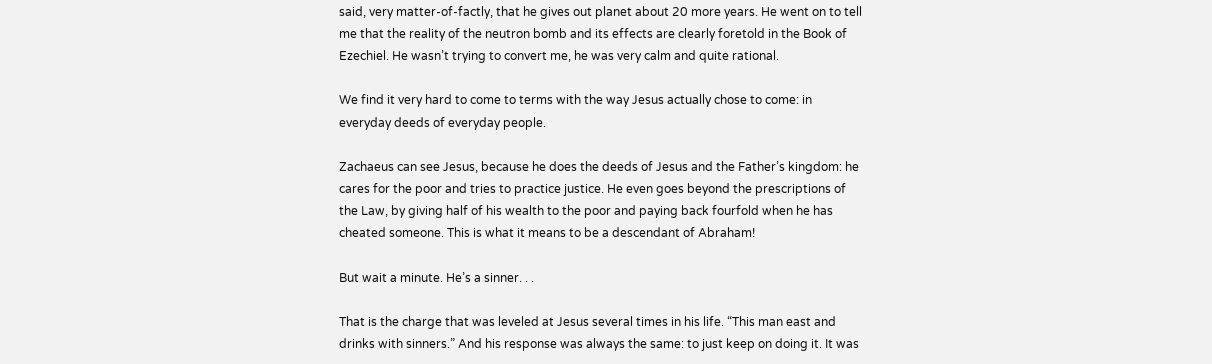said, very matter-of-factly, that he gives out planet about 20 more years. He went on to tell me that the reality of the neutron bomb and its effects are clearly foretold in the Book of Ezechiel. He wasn’t trying to convert me, he was very calm and quite rational.

We find it very hard to come to terms with the way Jesus actually chose to come: in everyday deeds of everyday people.

Zachaeus can see Jesus, because he does the deeds of Jesus and the Father’s kingdom: he cares for the poor and tries to practice justice. He even goes beyond the prescriptions of the Law, by giving half of his wealth to the poor and paying back fourfold when he has cheated someone. This is what it means to be a descendant of Abraham!

But wait a minute. He’s a sinner. . .

That is the charge that was leveled at Jesus several times in his life. “This man east and drinks with sinners.” And his response was always the same: to just keep on doing it. It was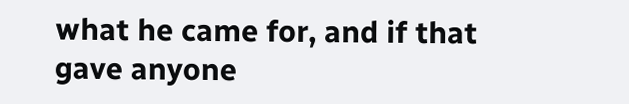what he came for, and if that gave anyone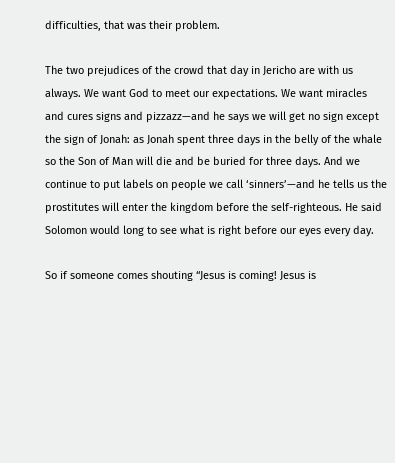difficulties, that was their problem.

The two prejudices of the crowd that day in Jericho are with us always. We want God to meet our expectations. We want miracles and cures signs and pizzazz—and he says we will get no sign except the sign of Jonah: as Jonah spent three days in the belly of the whale so the Son of Man will die and be buried for three days. And we continue to put labels on people we call ‘sinners’—and he tells us the prostitutes will enter the kingdom before the self-righteous. He said Solomon would long to see what is right before our eyes every day.

So if someone comes shouting “Jesus is coming! Jesus is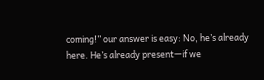coming!” our answer is easy: No, he’s already here. He’s already present—if we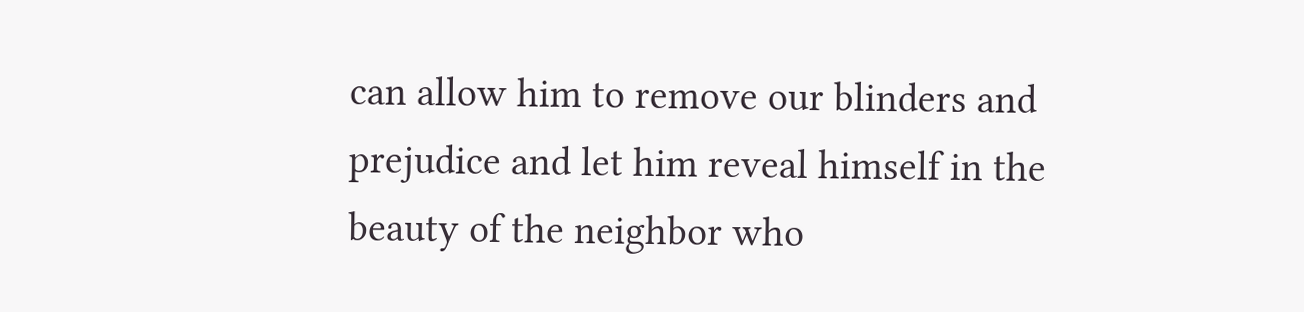can allow him to remove our blinders and prejudice and let him reveal himself in the beauty of the neighbor who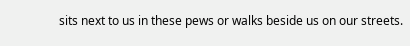sits next to us in these pews or walks beside us on our streets.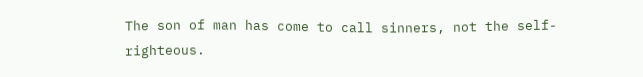The son of man has come to call sinners, not the self-righteous.